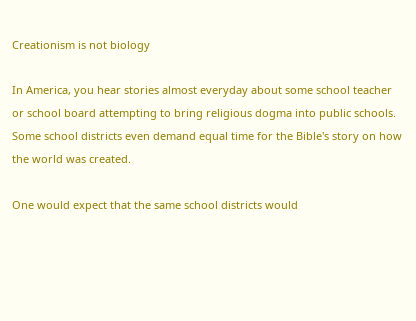Creationism is not biology

In America, you hear stories almost everyday about some school teacher or school board attempting to bring religious dogma into public schools. Some school districts even demand equal time for the Bible's story on how the world was created.

One would expect that the same school districts would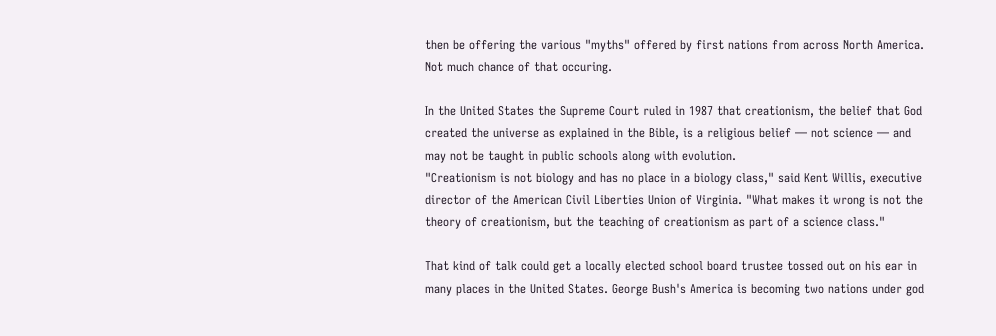then be offering the various "myths" offered by first nations from across North America. Not much chance of that occuring.

In the United States the Supreme Court ruled in 1987 that creationism, the belief that God created the universe as explained in the Bible, is a religious belief — not science — and may not be taught in public schools along with evolution.
"Creationism is not biology and has no place in a biology class," said Kent Willis, executive director of the American Civil Liberties Union of Virginia. "What makes it wrong is not the theory of creationism, but the teaching of creationism as part of a science class."

That kind of talk could get a locally elected school board trustee tossed out on his ear in many places in the United States. George Bush's America is becoming two nations under god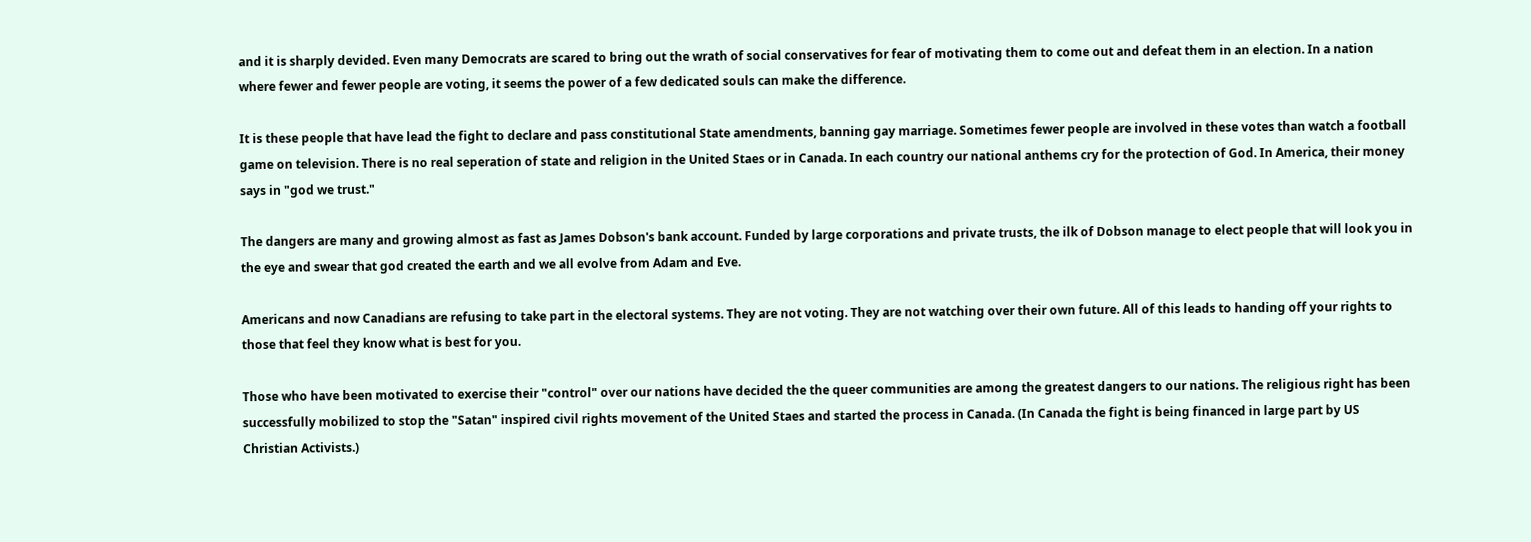and it is sharply devided. Even many Democrats are scared to bring out the wrath of social conservatives for fear of motivating them to come out and defeat them in an election. In a nation where fewer and fewer people are voting, it seems the power of a few dedicated souls can make the difference.

It is these people that have lead the fight to declare and pass constitutional State amendments, banning gay marriage. Sometimes fewer people are involved in these votes than watch a football game on television. There is no real seperation of state and religion in the United Staes or in Canada. In each country our national anthems cry for the protection of God. In America, their money says in "god we trust."

The dangers are many and growing almost as fast as James Dobson's bank account. Funded by large corporations and private trusts, the ilk of Dobson manage to elect people that will look you in the eye and swear that god created the earth and we all evolve from Adam and Eve.

Americans and now Canadians are refusing to take part in the electoral systems. They are not voting. They are not watching over their own future. All of this leads to handing off your rights to those that feel they know what is best for you.

Those who have been motivated to exercise their "control" over our nations have decided the the queer communities are among the greatest dangers to our nations. The religious right has been successfully mobilized to stop the "Satan" inspired civil rights movement of the United Staes and started the process in Canada. (In Canada the fight is being financed in large part by US Christian Activists.)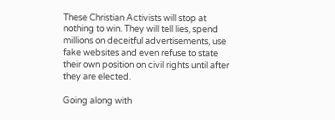These Christian Activists will stop at nothing to win. They will tell lies, spend millions on deceitful advertisements, use fake websites and even refuse to state their own position on civil rights until after they are elected.

Going along with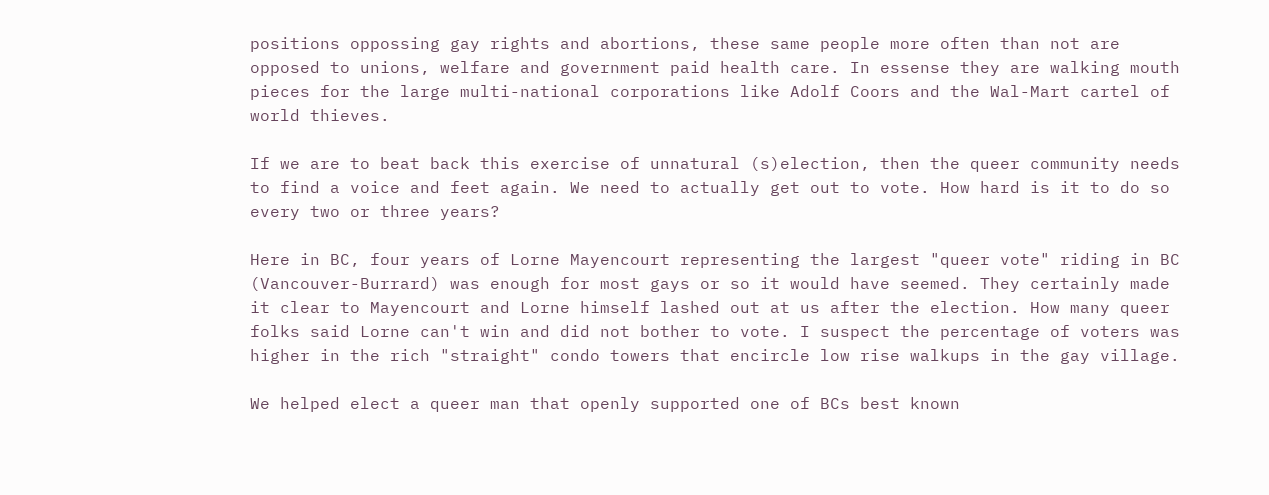positions oppossing gay rights and abortions, these same people more often than not are opposed to unions, welfare and government paid health care. In essense they are walking mouth pieces for the large multi-national corporations like Adolf Coors and the Wal-Mart cartel of world thieves.

If we are to beat back this exercise of unnatural (s)election, then the queer community needs to find a voice and feet again. We need to actually get out to vote. How hard is it to do so every two or three years?

Here in BC, four years of Lorne Mayencourt representing the largest "queer vote" riding in BC (Vancouver-Burrard) was enough for most gays or so it would have seemed. They certainly made it clear to Mayencourt and Lorne himself lashed out at us after the election. How many queer folks said Lorne can't win and did not bother to vote. I suspect the percentage of voters was higher in the rich "straight" condo towers that encircle low rise walkups in the gay village.

We helped elect a queer man that openly supported one of BCs best known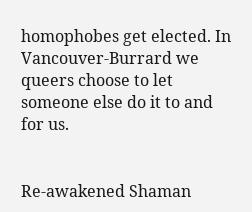homophobes get elected. In Vancouver-Burrard we queers choose to let someone else do it to and for us.


Re-awakened Shaman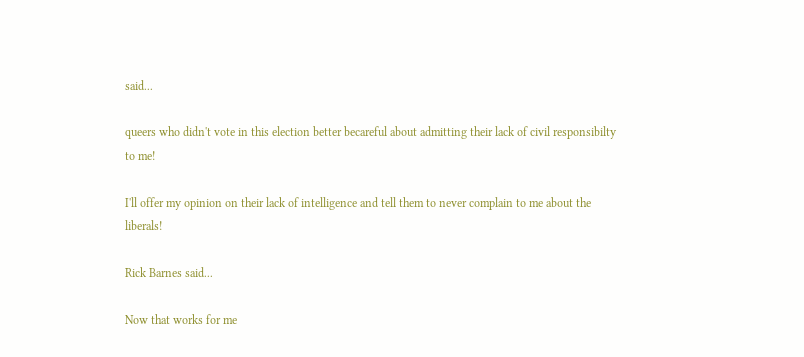said...

queers who didn't vote in this election better becareful about admitting their lack of civil responsibilty to me!

I'll offer my opinion on their lack of intelligence and tell them to never complain to me about the liberals!

Rick Barnes said...

Now that works for me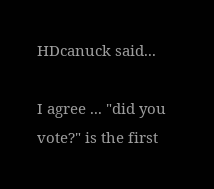HDcanuck said...

I agree ... "did you vote?" is the first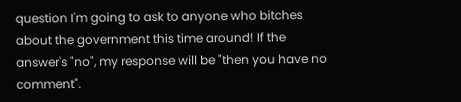question I'm going to ask to anyone who bitches about the government this time around! If the answer's "no", my response will be "then you have no comment".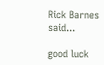Rick Barnes said...

good luck